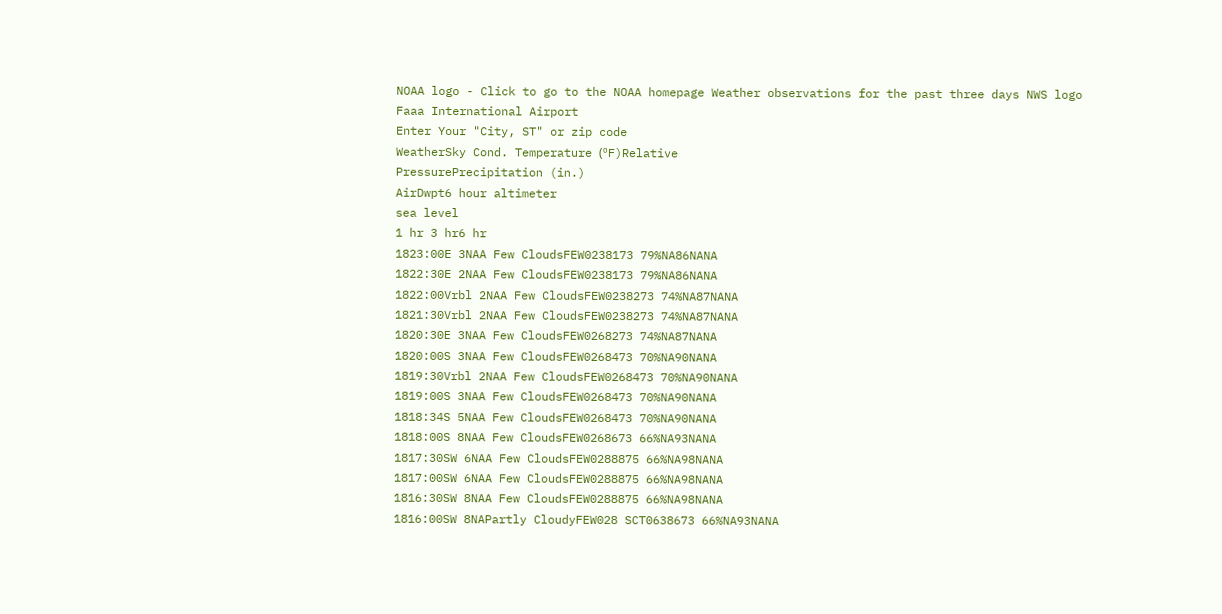NOAA logo - Click to go to the NOAA homepage Weather observations for the past three days NWS logo
Faaa International Airport
Enter Your "City, ST" or zip code
WeatherSky Cond. Temperature (ºF)Relative
PressurePrecipitation (in.)
AirDwpt6 hour altimeter
sea level
1 hr 3 hr6 hr
1823:00E 3NAA Few CloudsFEW0238173 79%NA86NANA
1822:30E 2NAA Few CloudsFEW0238173 79%NA86NANA
1822:00Vrbl 2NAA Few CloudsFEW0238273 74%NA87NANA
1821:30Vrbl 2NAA Few CloudsFEW0238273 74%NA87NANA
1820:30E 3NAA Few CloudsFEW0268273 74%NA87NANA
1820:00S 3NAA Few CloudsFEW0268473 70%NA90NANA
1819:30Vrbl 2NAA Few CloudsFEW0268473 70%NA90NANA
1819:00S 3NAA Few CloudsFEW0268473 70%NA90NANA
1818:34S 5NAA Few CloudsFEW0268473 70%NA90NANA
1818:00S 8NAA Few CloudsFEW0268673 66%NA93NANA
1817:30SW 6NAA Few CloudsFEW0288875 66%NA98NANA
1817:00SW 6NAA Few CloudsFEW0288875 66%NA98NANA
1816:30SW 8NAA Few CloudsFEW0288875 66%NA98NANA
1816:00SW 8NAPartly CloudyFEW028 SCT0638673 66%NA93NANA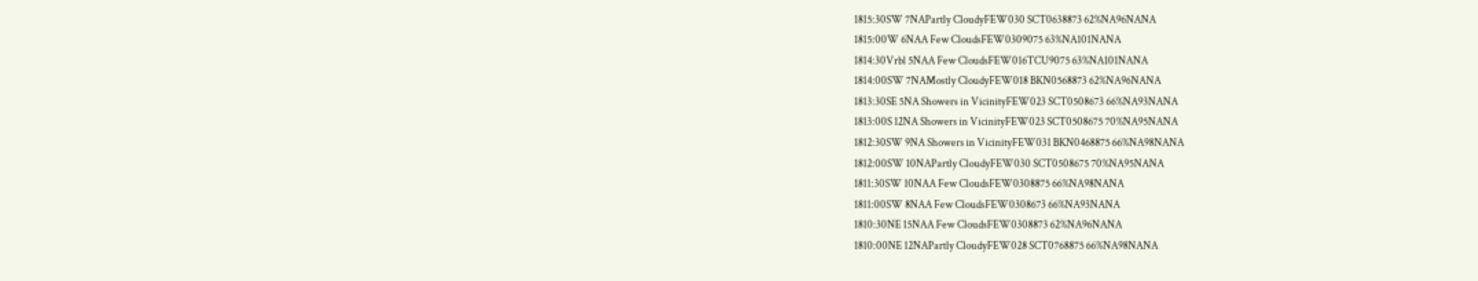1815:30SW 7NAPartly CloudyFEW030 SCT0638873 62%NA96NANA
1815:00W 6NAA Few CloudsFEW0309075 63%NA101NANA
1814:30Vrbl 5NAA Few CloudsFEW016TCU9075 63%NA101NANA
1814:00SW 7NAMostly CloudyFEW018 BKN0568873 62%NA96NANA
1813:30SE 5NA Showers in VicinityFEW023 SCT0508673 66%NA93NANA
1813:00S 12NA Showers in VicinityFEW023 SCT0508675 70%NA95NANA
1812:30SW 9NA Showers in VicinityFEW031 BKN0468875 66%NA98NANA
1812:00SW 10NAPartly CloudyFEW030 SCT0508675 70%NA95NANA
1811:30SW 10NAA Few CloudsFEW0308875 66%NA98NANA
1811:00SW 8NAA Few CloudsFEW0308673 66%NA93NANA
1810:30NE 15NAA Few CloudsFEW0308873 62%NA96NANA
1810:00NE 12NAPartly CloudyFEW028 SCT0768875 66%NA98NANA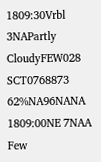1809:30Vrbl 3NAPartly CloudyFEW028 SCT0768873 62%NA96NANA
1809:00NE 7NAA Few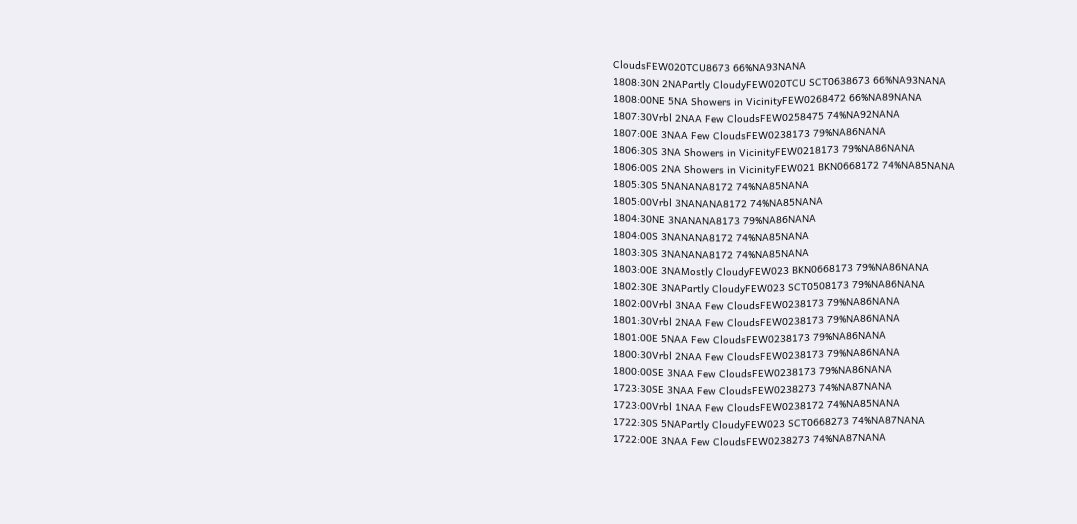CloudsFEW020TCU8673 66%NA93NANA
1808:30N 2NAPartly CloudyFEW020TCU SCT0638673 66%NA93NANA
1808:00NE 5NA Showers in VicinityFEW0268472 66%NA89NANA
1807:30Vrbl 2NAA Few CloudsFEW0258475 74%NA92NANA
1807:00E 3NAA Few CloudsFEW0238173 79%NA86NANA
1806:30S 3NA Showers in VicinityFEW0218173 79%NA86NANA
1806:00S 2NA Showers in VicinityFEW021 BKN0668172 74%NA85NANA
1805:30S 5NANANA8172 74%NA85NANA
1805:00Vrbl 3NANANA8172 74%NA85NANA
1804:30NE 3NANANA8173 79%NA86NANA
1804:00S 3NANANA8172 74%NA85NANA
1803:30S 3NANANA8172 74%NA85NANA
1803:00E 3NAMostly CloudyFEW023 BKN0668173 79%NA86NANA
1802:30E 3NAPartly CloudyFEW023 SCT0508173 79%NA86NANA
1802:00Vrbl 3NAA Few CloudsFEW0238173 79%NA86NANA
1801:30Vrbl 2NAA Few CloudsFEW0238173 79%NA86NANA
1801:00E 5NAA Few CloudsFEW0238173 79%NA86NANA
1800:30Vrbl 2NAA Few CloudsFEW0238173 79%NA86NANA
1800:00SE 3NAA Few CloudsFEW0238173 79%NA86NANA
1723:30SE 3NAA Few CloudsFEW0238273 74%NA87NANA
1723:00Vrbl 1NAA Few CloudsFEW0238172 74%NA85NANA
1722:30S 5NAPartly CloudyFEW023 SCT0668273 74%NA87NANA
1722:00E 3NAA Few CloudsFEW0238273 74%NA87NANA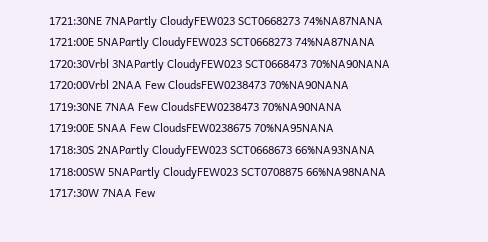1721:30NE 7NAPartly CloudyFEW023 SCT0668273 74%NA87NANA
1721:00E 5NAPartly CloudyFEW023 SCT0668273 74%NA87NANA
1720:30Vrbl 3NAPartly CloudyFEW023 SCT0668473 70%NA90NANA
1720:00Vrbl 2NAA Few CloudsFEW0238473 70%NA90NANA
1719:30NE 7NAA Few CloudsFEW0238473 70%NA90NANA
1719:00E 5NAA Few CloudsFEW0238675 70%NA95NANA
1718:30S 2NAPartly CloudyFEW023 SCT0668673 66%NA93NANA
1718:00SW 5NAPartly CloudyFEW023 SCT0708875 66%NA98NANA
1717:30W 7NAA Few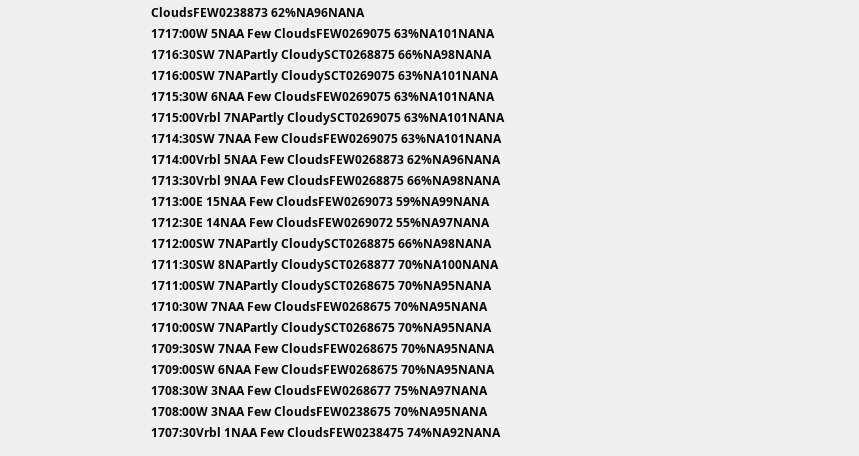CloudsFEW0238873 62%NA96NANA
1717:00W 5NAA Few CloudsFEW0269075 63%NA101NANA
1716:30SW 7NAPartly CloudySCT0268875 66%NA98NANA
1716:00SW 7NAPartly CloudySCT0269075 63%NA101NANA
1715:30W 6NAA Few CloudsFEW0269075 63%NA101NANA
1715:00Vrbl 7NAPartly CloudySCT0269075 63%NA101NANA
1714:30SW 7NAA Few CloudsFEW0269075 63%NA101NANA
1714:00Vrbl 5NAA Few CloudsFEW0268873 62%NA96NANA
1713:30Vrbl 9NAA Few CloudsFEW0268875 66%NA98NANA
1713:00E 15NAA Few CloudsFEW0269073 59%NA99NANA
1712:30E 14NAA Few CloudsFEW0269072 55%NA97NANA
1712:00SW 7NAPartly CloudySCT0268875 66%NA98NANA
1711:30SW 8NAPartly CloudySCT0268877 70%NA100NANA
1711:00SW 7NAPartly CloudySCT0268675 70%NA95NANA
1710:30W 7NAA Few CloudsFEW0268675 70%NA95NANA
1710:00SW 7NAPartly CloudySCT0268675 70%NA95NANA
1709:30SW 7NAA Few CloudsFEW0268675 70%NA95NANA
1709:00SW 6NAA Few CloudsFEW0268675 70%NA95NANA
1708:30W 3NAA Few CloudsFEW0268677 75%NA97NANA
1708:00W 3NAA Few CloudsFEW0238675 70%NA95NANA
1707:30Vrbl 1NAA Few CloudsFEW0238475 74%NA92NANA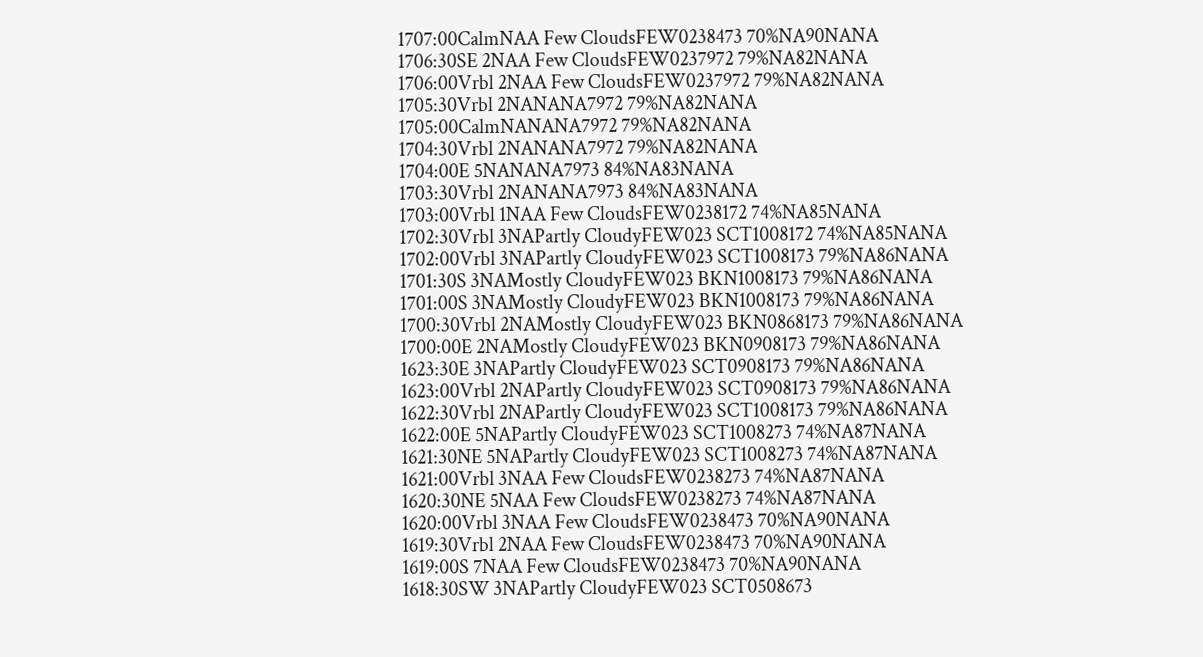1707:00CalmNAA Few CloudsFEW0238473 70%NA90NANA
1706:30SE 2NAA Few CloudsFEW0237972 79%NA82NANA
1706:00Vrbl 2NAA Few CloudsFEW0237972 79%NA82NANA
1705:30Vrbl 2NANANA7972 79%NA82NANA
1705:00CalmNANANA7972 79%NA82NANA
1704:30Vrbl 2NANANA7972 79%NA82NANA
1704:00E 5NANANA7973 84%NA83NANA
1703:30Vrbl 2NANANA7973 84%NA83NANA
1703:00Vrbl 1NAA Few CloudsFEW0238172 74%NA85NANA
1702:30Vrbl 3NAPartly CloudyFEW023 SCT1008172 74%NA85NANA
1702:00Vrbl 3NAPartly CloudyFEW023 SCT1008173 79%NA86NANA
1701:30S 3NAMostly CloudyFEW023 BKN1008173 79%NA86NANA
1701:00S 3NAMostly CloudyFEW023 BKN1008173 79%NA86NANA
1700:30Vrbl 2NAMostly CloudyFEW023 BKN0868173 79%NA86NANA
1700:00E 2NAMostly CloudyFEW023 BKN0908173 79%NA86NANA
1623:30E 3NAPartly CloudyFEW023 SCT0908173 79%NA86NANA
1623:00Vrbl 2NAPartly CloudyFEW023 SCT0908173 79%NA86NANA
1622:30Vrbl 2NAPartly CloudyFEW023 SCT1008173 79%NA86NANA
1622:00E 5NAPartly CloudyFEW023 SCT1008273 74%NA87NANA
1621:30NE 5NAPartly CloudyFEW023 SCT1008273 74%NA87NANA
1621:00Vrbl 3NAA Few CloudsFEW0238273 74%NA87NANA
1620:30NE 5NAA Few CloudsFEW0238273 74%NA87NANA
1620:00Vrbl 3NAA Few CloudsFEW0238473 70%NA90NANA
1619:30Vrbl 2NAA Few CloudsFEW0238473 70%NA90NANA
1619:00S 7NAA Few CloudsFEW0238473 70%NA90NANA
1618:30SW 3NAPartly CloudyFEW023 SCT0508673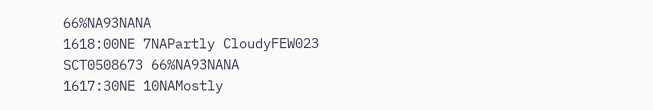66%NA93NANA
1618:00NE 7NAPartly CloudyFEW023 SCT0508673 66%NA93NANA
1617:30NE 10NAMostly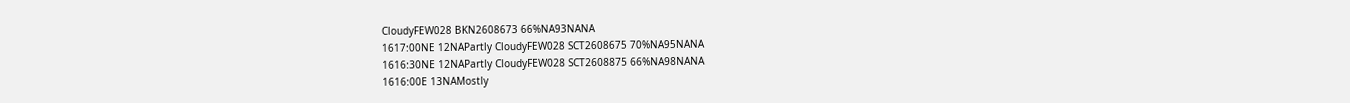CloudyFEW028 BKN2608673 66%NA93NANA
1617:00NE 12NAPartly CloudyFEW028 SCT2608675 70%NA95NANA
1616:30NE 12NAPartly CloudyFEW028 SCT2608875 66%NA98NANA
1616:00E 13NAMostly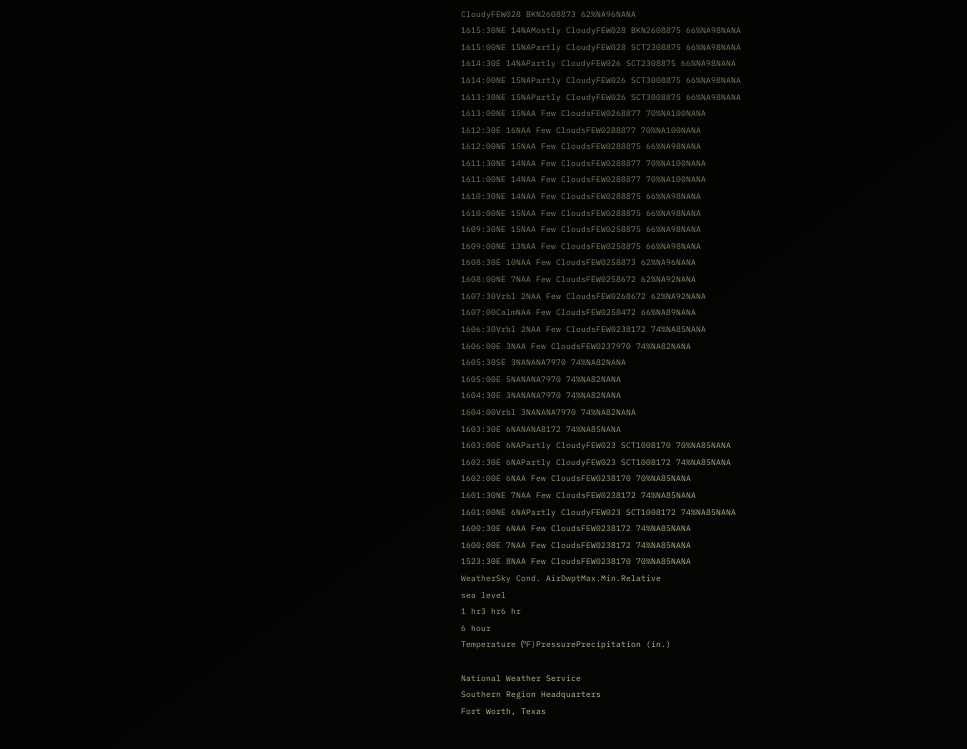CloudyFEW028 BKN2608873 62%NA96NANA
1615:30NE 14NAMostly CloudyFEW028 BKN2608875 66%NA98NANA
1615:00NE 15NAPartly CloudyFEW028 SCT2308875 66%NA98NANA
1614:30E 14NAPartly CloudyFEW026 SCT2308875 66%NA98NANA
1614:00NE 15NAPartly CloudyFEW026 SCT3008875 66%NA98NANA
1613:30NE 15NAPartly CloudyFEW026 SCT3008875 66%NA98NANA
1613:00NE 15NAA Few CloudsFEW0268877 70%NA100NANA
1612:30E 16NAA Few CloudsFEW0288877 70%NA100NANA
1612:00NE 15NAA Few CloudsFEW0288875 66%NA98NANA
1611:30NE 14NAA Few CloudsFEW0288877 70%NA100NANA
1611:00NE 14NAA Few CloudsFEW0288877 70%NA100NANA
1610:30NE 14NAA Few CloudsFEW0288875 66%NA98NANA
1610:00NE 15NAA Few CloudsFEW0288875 66%NA98NANA
1609:30NE 15NAA Few CloudsFEW0258875 66%NA98NANA
1609:00NE 13NAA Few CloudsFEW0258875 66%NA98NANA
1608:30E 10NAA Few CloudsFEW0258873 62%NA96NANA
1608:00NE 7NAA Few CloudsFEW0258672 62%NA92NANA
1607:30Vrbl 2NAA Few CloudsFEW0268672 62%NA92NANA
1607:00CalmNAA Few CloudsFEW0258472 66%NA89NANA
1606:30Vrbl 2NAA Few CloudsFEW0238172 74%NA85NANA
1606:00E 3NAA Few CloudsFEW0237970 74%NA82NANA
1605:30SE 3NANANA7970 74%NA82NANA
1605:00E 5NANANA7970 74%NA82NANA
1604:30E 3NANANA7970 74%NA82NANA
1604:00Vrbl 3NANANA7970 74%NA82NANA
1603:30E 6NANANA8172 74%NA85NANA
1603:00E 6NAPartly CloudyFEW023 SCT1008170 70%NA85NANA
1602:30E 6NAPartly CloudyFEW023 SCT1008172 74%NA85NANA
1602:00E 6NAA Few CloudsFEW0238170 70%NA85NANA
1601:30NE 7NAA Few CloudsFEW0238172 74%NA85NANA
1601:00NE 6NAPartly CloudyFEW023 SCT1008172 74%NA85NANA
1600:30E 6NAA Few CloudsFEW0238172 74%NA85NANA
1600:00E 7NAA Few CloudsFEW0238172 74%NA85NANA
1523:30E 8NAA Few CloudsFEW0238170 70%NA85NANA
WeatherSky Cond. AirDwptMax.Min.Relative
sea level
1 hr3 hr6 hr
6 hour
Temperature (ºF)PressurePrecipitation (in.)

National Weather Service
Southern Region Headquarters
Fort Worth, Texas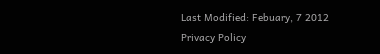Last Modified: Febuary, 7 2012
Privacy Policy